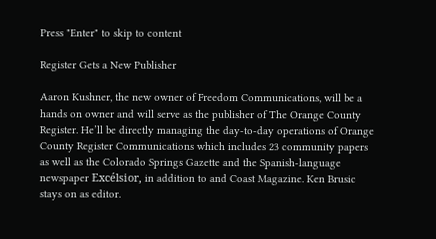Press "Enter" to skip to content

Register Gets a New Publisher

Aaron Kushner, the new owner of Freedom Communications, will be a hands on owner and will serve as the publisher of The Orange County Register. He’ll be directly managing the day-to-day operations of Orange County Register Communications which includes 23 community papers as well as the Colorado Springs Gazette and the Spanish-language newspaper Excélsior, in addition to and Coast Magazine. Ken Brusic stays on as editor.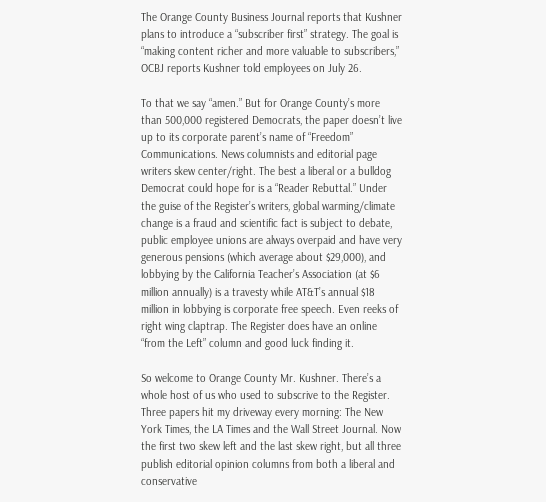The Orange County Business Journal reports that Kushner plans to introduce a “subscriber first” strategy. The goal is “making content richer and more valuable to subscribers,” OCBJ reports Kushner told employees on July 26.

To that we say “amen.” But for Orange County’s more than 500,000 registered Democrats, the paper doesn’t live up to its corporate parent’s name of “Freedom” Communications. News columnists and editorial page writers skew center/right. The best a liberal or a bulldog Democrat could hope for is a “Reader Rebuttal.” Under the guise of the Register’s writers, global warming/climate change is a fraud and scientific fact is subject to debate, public employee unions are always overpaid and have very generous pensions (which average about $29,000), and lobbying by the California Teacher’s Association (at $6 million annually) is a travesty while AT&T’s annual $18 million in lobbying is corporate free speech. Even reeks of right wing claptrap. The Register does have an online “from the Left” column and good luck finding it.

So welcome to Orange County Mr. Kushner. There’s a whole host of us who used to subscrive to the Register. Three papers hit my driveway every morning: The New York Times, the LA Times and the Wall Street Journal. Now the first two skew left and the last skew right, but all three publish editorial opinion columns from both a liberal and conservative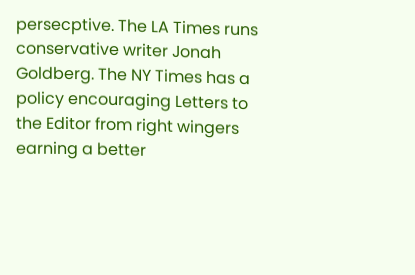persecptive. The LA Times runs conservative writer Jonah Goldberg. The NY Times has a policy encouraging Letters to the Editor from right wingers earning a better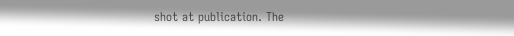shot at publication. The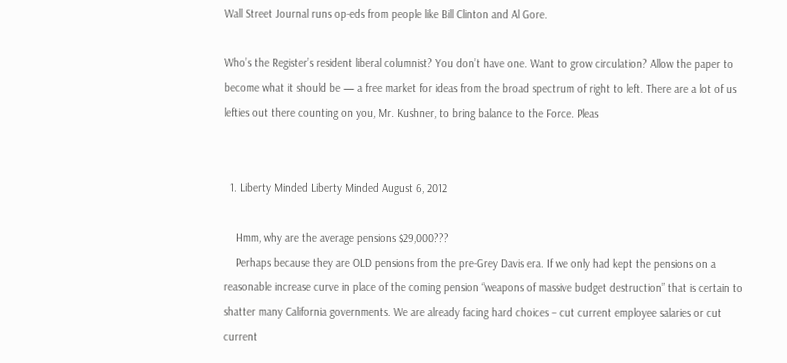Wall Street Journal runs op-eds from people like Bill Clinton and Al Gore.

Who’s the Register’s resident liberal columnist? You don’t have one. Want to grow circulation? Allow the paper to become what it should be — a free market for ideas from the broad spectrum of right to left. There are a lot of us lefties out there counting on you, Mr. Kushner, to bring balance to the Force. Pleas


  1. Liberty Minded Liberty Minded August 6, 2012

    Hmm, why are the average pensions $29,000???
    Perhaps because they are OLD pensions from the pre-Grey Davis era. If we only had kept the pensions on a reasonable increase curve in place of the coming pension “weapons of massive budget destruction” that is certain to shatter many California governments. We are already facing hard choices – cut current employee salaries or cut current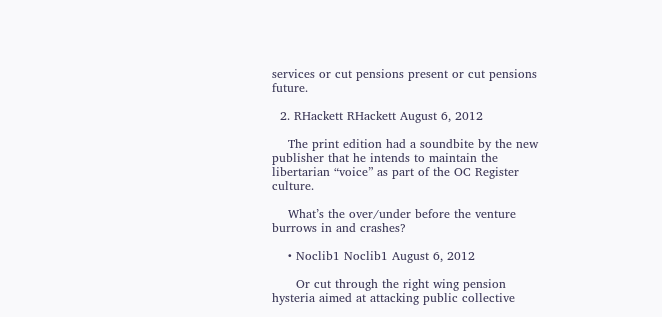services or cut pensions present or cut pensions future.

  2. RHackett RHackett August 6, 2012

    The print edition had a soundbite by the new publisher that he intends to maintain the libertarian “voice” as part of the OC Register culture.

    What’s the over/under before the venture burrows in and crashes?

    • Noclib1 Noclib1 August 6, 2012

      Or cut through the right wing pension hysteria aimed at attacking public collective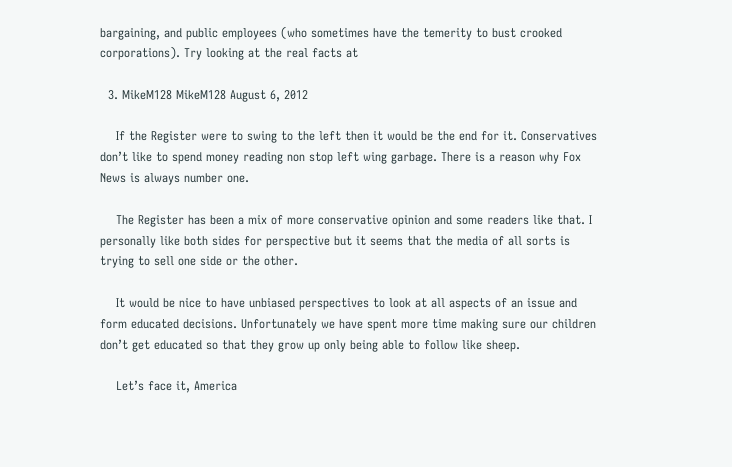bargaining, and public employees (who sometimes have the temerity to bust crooked corporations). Try looking at the real facts at

  3. MikeM128 MikeM128 August 6, 2012

    If the Register were to swing to the left then it would be the end for it. Conservatives don’t like to spend money reading non stop left wing garbage. There is a reason why Fox News is always number one.

    The Register has been a mix of more conservative opinion and some readers like that. I personally like both sides for perspective but it seems that the media of all sorts is trying to sell one side or the other.

    It would be nice to have unbiased perspectives to look at all aspects of an issue and form educated decisions. Unfortunately we have spent more time making sure our children don’t get educated so that they grow up only being able to follow like sheep.

    Let’s face it, America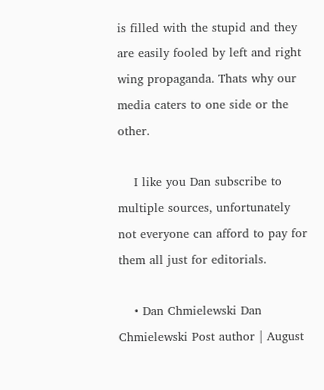is filled with the stupid and they are easily fooled by left and right wing propaganda. Thats why our media caters to one side or the other.

    I like you Dan subscribe to multiple sources, unfortunately not everyone can afford to pay for them all just for editorials.

    • Dan Chmielewski Dan Chmielewski Post author | August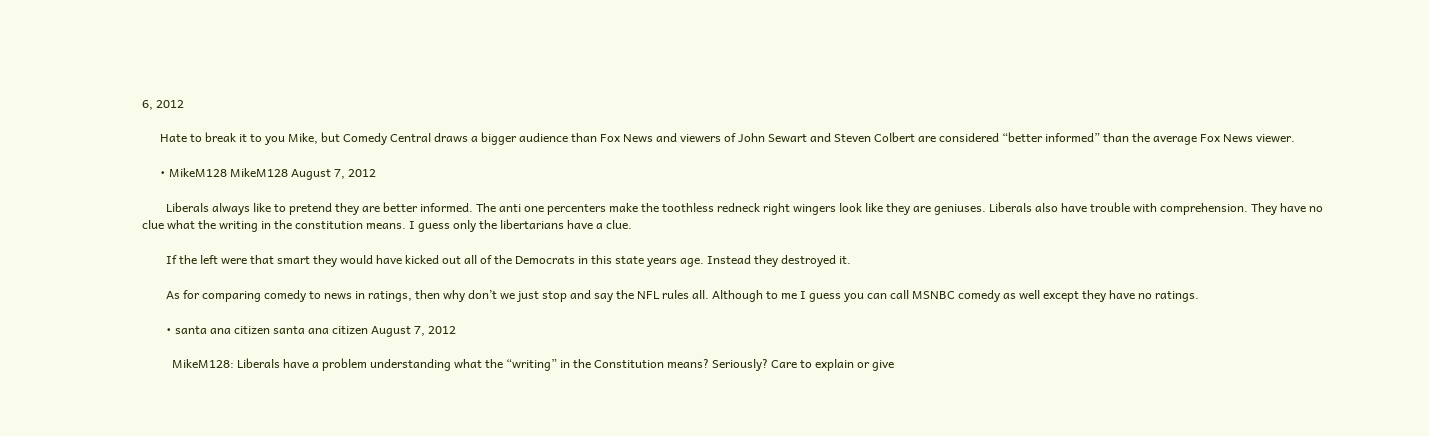6, 2012

      Hate to break it to you Mike, but Comedy Central draws a bigger audience than Fox News and viewers of John Sewart and Steven Colbert are considered “better informed” than the average Fox News viewer.

      • MikeM128 MikeM128 August 7, 2012

        Liberals always like to pretend they are better informed. The anti one percenters make the toothless redneck right wingers look like they are geniuses. Liberals also have trouble with comprehension. They have no clue what the writing in the constitution means. I guess only the libertarians have a clue.

        If the left were that smart they would have kicked out all of the Democrats in this state years age. Instead they destroyed it.

        As for comparing comedy to news in ratings, then why don’t we just stop and say the NFL rules all. Although to me I guess you can call MSNBC comedy as well except they have no ratings.

        • santa ana citizen santa ana citizen August 7, 2012

          MikeM128: Liberals have a problem understanding what the “writing” in the Constitution means? Seriously? Care to explain or give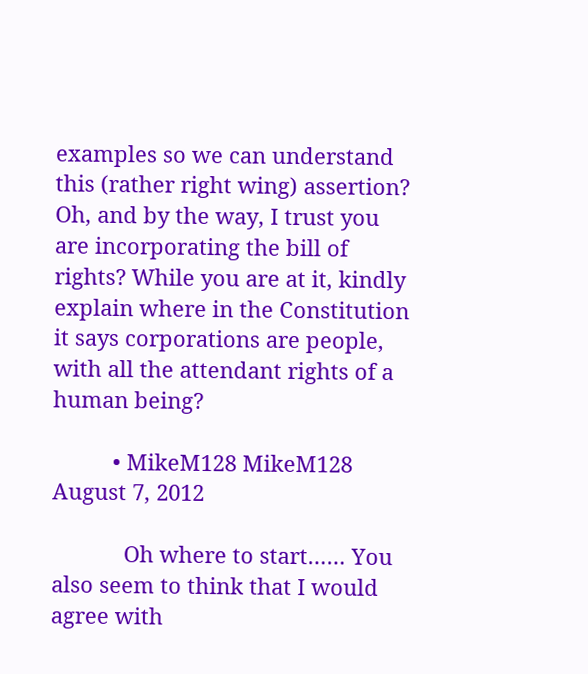examples so we can understand this (rather right wing) assertion? Oh, and by the way, I trust you are incorporating the bill of rights? While you are at it, kindly explain where in the Constitution it says corporations are people, with all the attendant rights of a human being?

          • MikeM128 MikeM128 August 7, 2012

            Oh where to start…… You also seem to think that I would agree with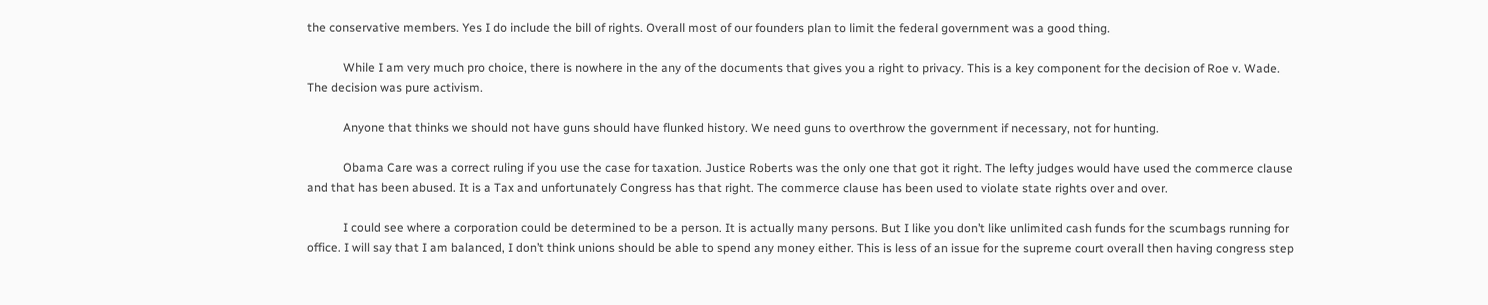the conservative members. Yes I do include the bill of rights. Overall most of our founders plan to limit the federal government was a good thing.

            While I am very much pro choice, there is nowhere in the any of the documents that gives you a right to privacy. This is a key component for the decision of Roe v. Wade. The decision was pure activism.

            Anyone that thinks we should not have guns should have flunked history. We need guns to overthrow the government if necessary, not for hunting.

            Obama Care was a correct ruling if you use the case for taxation. Justice Roberts was the only one that got it right. The lefty judges would have used the commerce clause and that has been abused. It is a Tax and unfortunately Congress has that right. The commerce clause has been used to violate state rights over and over.

            I could see where a corporation could be determined to be a person. It is actually many persons. But I like you don’t like unlimited cash funds for the scumbags running for office. I will say that I am balanced, I don’t think unions should be able to spend any money either. This is less of an issue for the supreme court overall then having congress step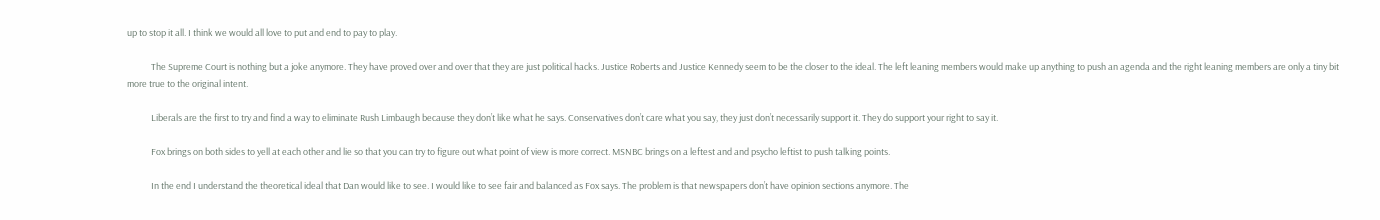up to stop it all. I think we would all love to put and end to pay to play.

            The Supreme Court is nothing but a joke anymore. They have proved over and over that they are just political hacks. Justice Roberts and Justice Kennedy seem to be the closer to the ideal. The left leaning members would make up anything to push an agenda and the right leaning members are only a tiny bit more true to the original intent.

            Liberals are the first to try and find a way to eliminate Rush Limbaugh because they don’t like what he says. Conservatives don’t care what you say, they just don’t necessarily support it. They do support your right to say it.

            Fox brings on both sides to yell at each other and lie so that you can try to figure out what point of view is more correct. MSNBC brings on a leftest and and psycho leftist to push talking points.

            In the end I understand the theoretical ideal that Dan would like to see. I would like to see fair and balanced as Fox says. The problem is that newspapers don’t have opinion sections anymore. The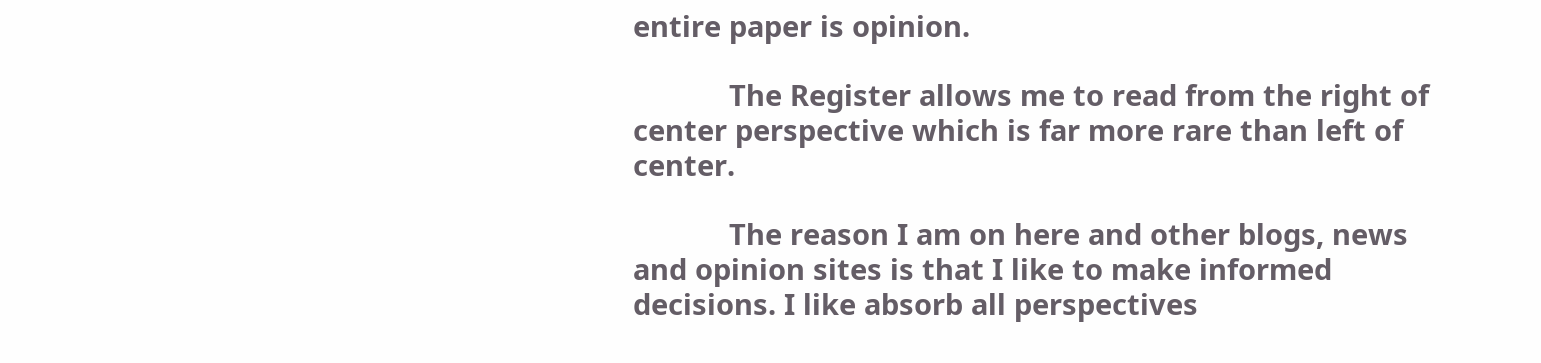entire paper is opinion.

            The Register allows me to read from the right of center perspective which is far more rare than left of center.

            The reason I am on here and other blogs, news and opinion sites is that I like to make informed decisions. I like absorb all perspectives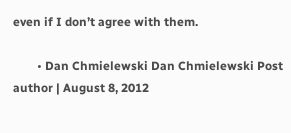even if I don’t agree with them.

        • Dan Chmielewski Dan Chmielewski Post author | August 8, 2012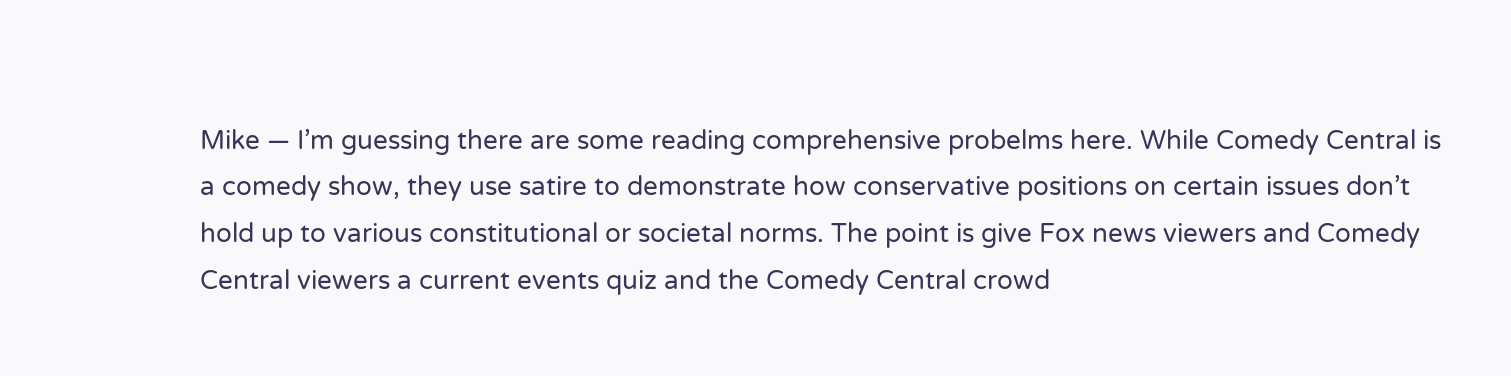Mike — I’m guessing there are some reading comprehensive probelms here. While Comedy Central is a comedy show, they use satire to demonstrate how conservative positions on certain issues don’t hold up to various constitutional or societal norms. The point is give Fox news viewers and Comedy Central viewers a current events quiz and the Comedy Central crowd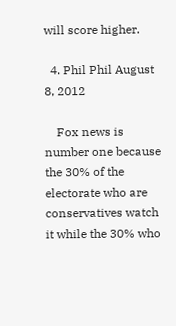will score higher.

  4. Phil Phil August 8, 2012

    Fox news is number one because the 30% of the electorate who are conservatives watch it while the 30% who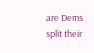are Dems split their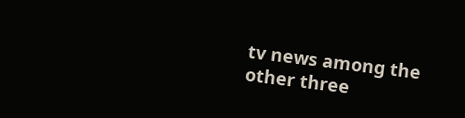tv news among the other three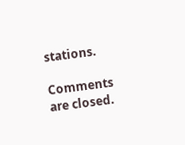stations.

Comments are closed.